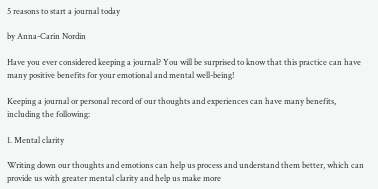5 reasons to start a journal today

by Anna-Carin Nordin

Have you ever considered keeping a journal? You will be surprised to know that this practice can have many positive benefits for your emotional and mental well-being!

Keeping a journal or personal record of our thoughts and experiences can have many benefits, including the following:

1. Mental clarity

Writing down our thoughts and emotions can help us process and understand them better, which can provide us with greater mental clarity and help us make more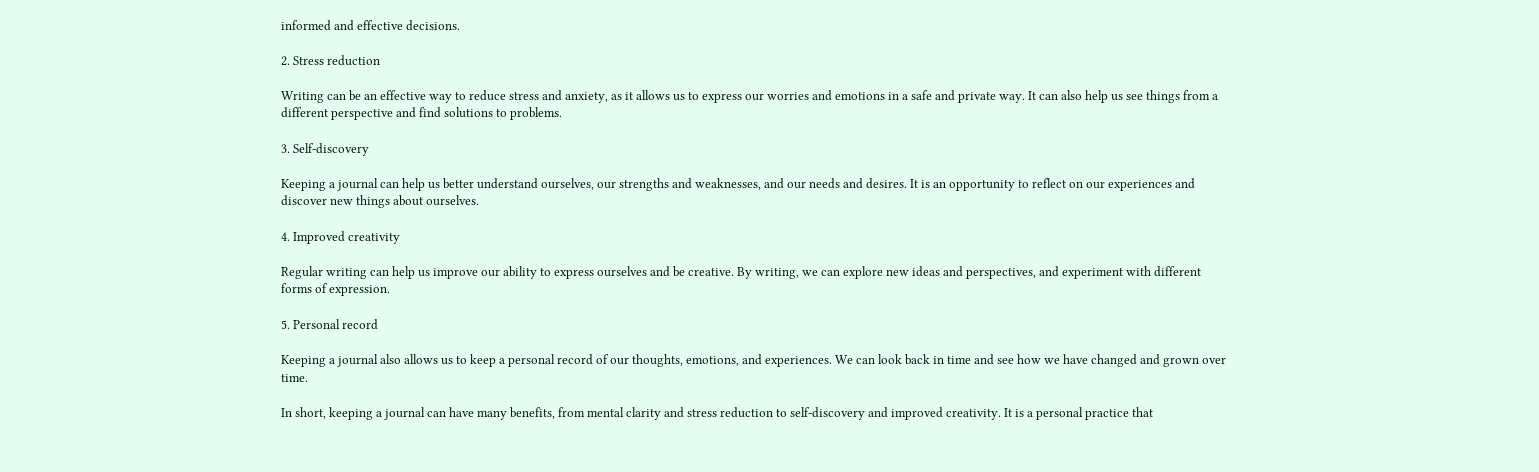informed and effective decisions.

2. Stress reduction

Writing can be an effective way to reduce stress and anxiety, as it allows us to express our worries and emotions in a safe and private way. It can also help us see things from a different perspective and find solutions to problems.

3. Self-discovery

Keeping a journal can help us better understand ourselves, our strengths and weaknesses, and our needs and desires. It is an opportunity to reflect on our experiences and discover new things about ourselves.

4. Improved creativity

Regular writing can help us improve our ability to express ourselves and be creative. By writing, we can explore new ideas and perspectives, and experiment with different forms of expression.

5. Personal record

Keeping a journal also allows us to keep a personal record of our thoughts, emotions, and experiences. We can look back in time and see how we have changed and grown over time.

In short, keeping a journal can have many benefits, from mental clarity and stress reduction to self-discovery and improved creativity. It is a personal practice that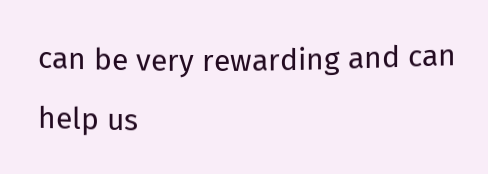can be very rewarding and can help us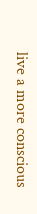live a more conscious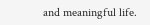and meaningful life.